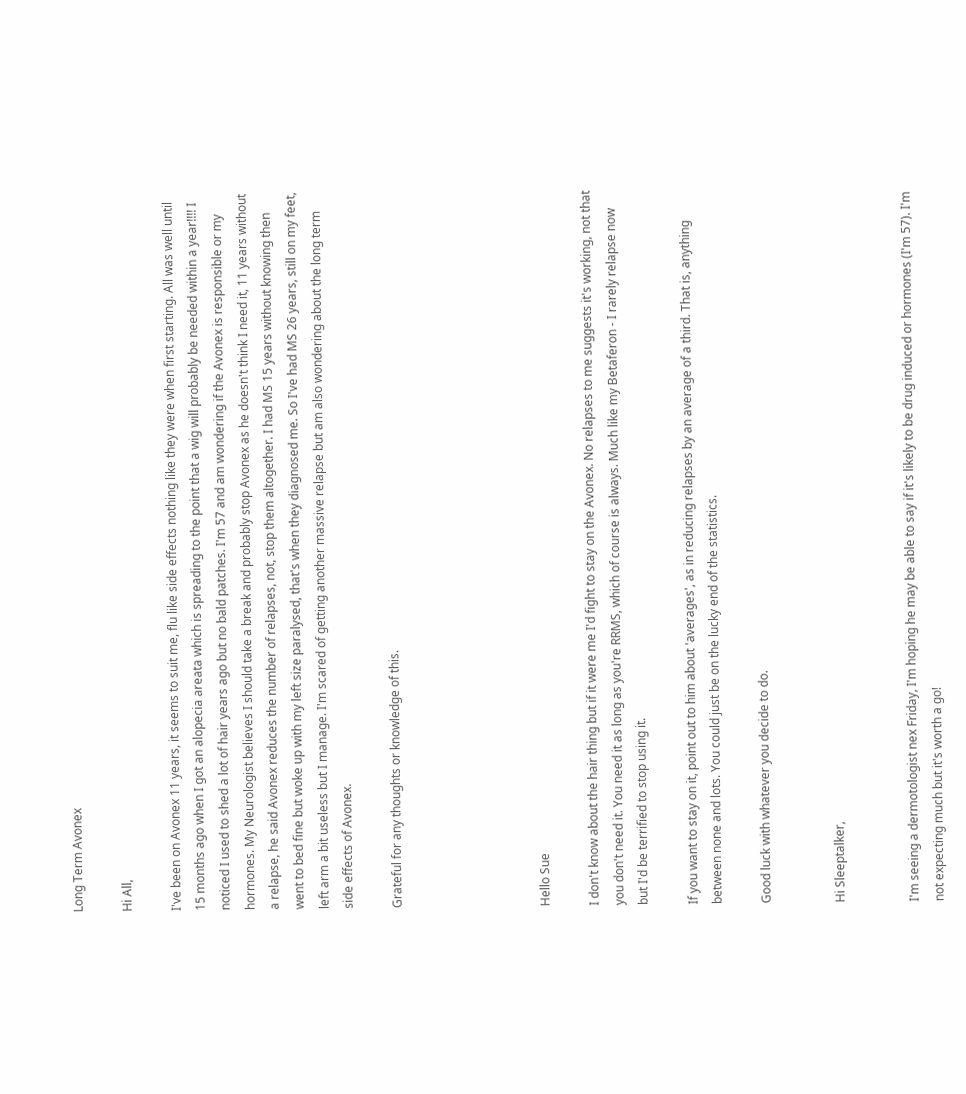Long Term Avonex

Hi All,

I've been on Avonex 11 years, it seems to suit me, flu like side effects nothing like they were when first starting. All was well until 15 months ago when I got an alopecia areata which is spreading to the point that a wig will probably be needed within a year!!!! I noticed I used to shed a lot of hair years ago but no bald patches. I'm 57 and am wondering if the Avonex is responsible or my hormones. My Neurologist believes I should take a break and probably stop Avonex as he doesn't think I need it, 11 years without a relapse, he said Avonex reduces the number of relapses, not, stop them altogether. I had MS 15 years without knowing then went to bed fine but woke up with my left size paralysed, that's when they diagnosed me. So I've had MS 26 years, still on my feet, left arm a bit useless but I manage. I'm scared of getting another massive relapse but am also wondering about the long term side effects of Avonex.

Grateful for any thoughts or knowledge of this.





Hello Sue

I don't know about the hair thing but if it were me I'd fight to stay on the Avonex. No relapses to me suggests it's working, not that you don't need it. You need it as long as you're RRMS, which of course is always. Much like my Betaferon - I rarely relapse now but I'd be terrified to stop using it.

If you want to stay on it, point out to him about 'averages', as in reducing relapses by an average of a third. That is, anything between none and lots. You could just be on the lucky end of the statistics.

Good luck with whatever you decide to do.


Hi Sleeptalker,


I'm seeing a dermotologist nex Friday, I'm hoping he may be able to say if it's likely to be drug induced or hormones (I'm 57). I'm not expecting much but it's worth a go!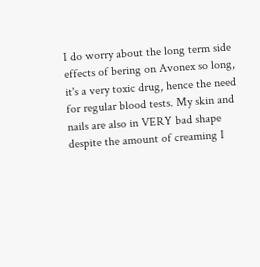I do worry about the long term side effects of bering on Avonex so long, it's a very toxic drug, hence the need for regular blood tests. My skin and nails are also in VERY bad shape despite the amount of creaming I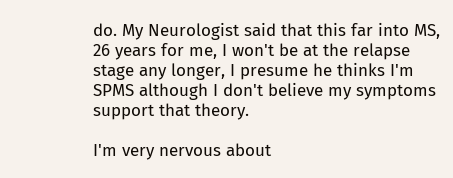do. My Neurologist said that this far into MS, 26 years for me, I won't be at the relapse stage any longer, I presume he thinks I'm SPMS although I don't believe my symptoms support that theory.

I'm very nervous about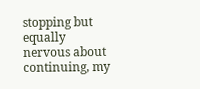stopping but equally nervous about continuing, my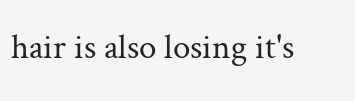hair is also losing it's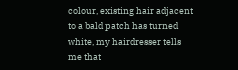colour, existing hair adjacent to a bald patch has turned white, my hairdresser tells me that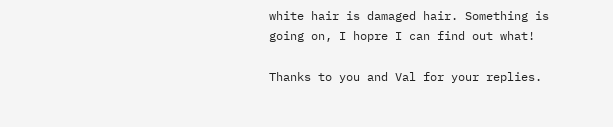white hair is damaged hair. Something is going on, I hopre I can find out what!

Thanks to you and Val for your replies.